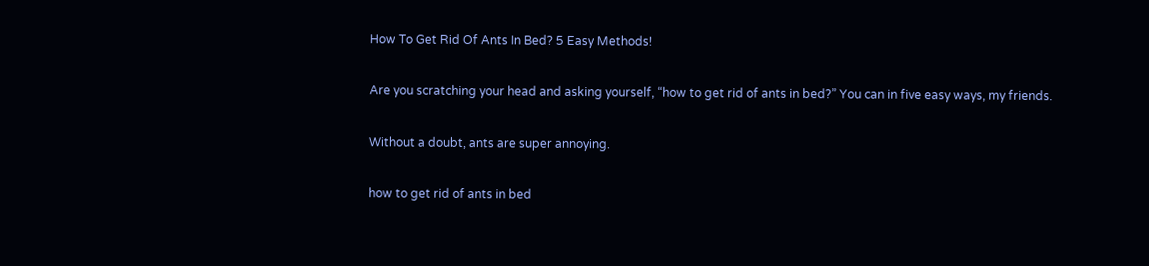How To Get Rid Of Ants In Bed? 5 Easy Methods!

Are you scratching your head and asking yourself, “how to get rid of ants in bed?” You can in five easy ways, my friends.

Without a doubt, ants are super annoying.

how to get rid of ants in bed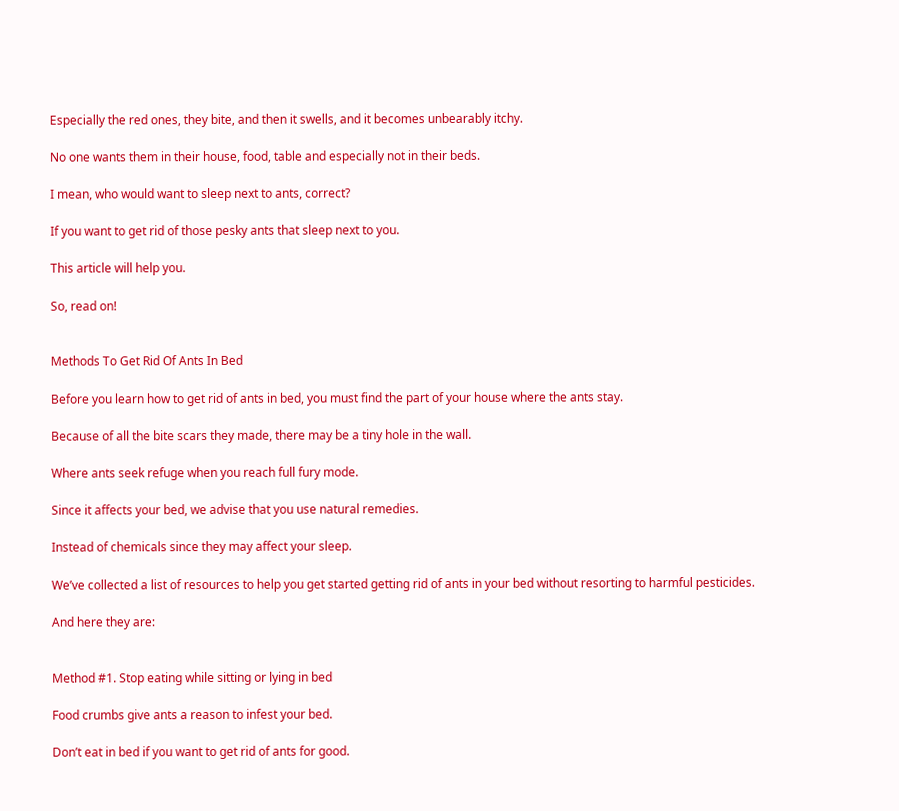Especially the red ones, they bite, and then it swells, and it becomes unbearably itchy.

No one wants them in their house, food, table and especially not in their beds.

I mean, who would want to sleep next to ants, correct?

If you want to get rid of those pesky ants that sleep next to you.

This article will help you.

So, read on!


Methods To Get Rid Of Ants In Bed

Before you learn how to get rid of ants in bed, you must find the part of your house where the ants stay.

Because of all the bite scars they made, there may be a tiny hole in the wall.

Where ants seek refuge when you reach full fury mode.

Since it affects your bed, we advise that you use natural remedies.

Instead of chemicals since they may affect your sleep.

We’ve collected a list of resources to help you get started getting rid of ants in your bed without resorting to harmful pesticides.

And here they are:


Method #1. Stop eating while sitting or lying in bed

Food crumbs give ants a reason to infest your bed.

Don’t eat in bed if you want to get rid of ants for good.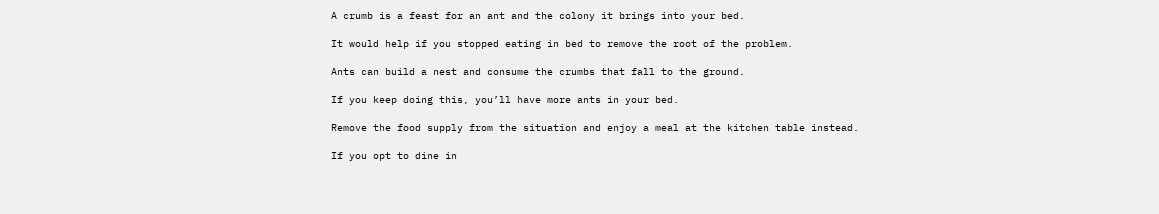A crumb is a feast for an ant and the colony it brings into your bed.

It would help if you stopped eating in bed to remove the root of the problem.

Ants can build a nest and consume the crumbs that fall to the ground.

If you keep doing this, you’ll have more ants in your bed.

Remove the food supply from the situation and enjoy a meal at the kitchen table instead.

If you opt to dine in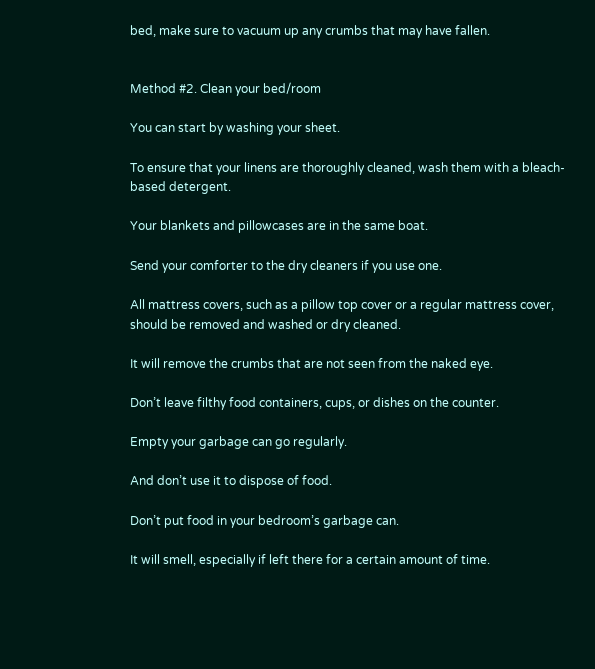bed, make sure to vacuum up any crumbs that may have fallen.


Method #2. Clean your bed/room

You can start by washing your sheet.

To ensure that your linens are thoroughly cleaned, wash them with a bleach-based detergent.

Your blankets and pillowcases are in the same boat.

Send your comforter to the dry cleaners if you use one.

All mattress covers, such as a pillow top cover or a regular mattress cover, should be removed and washed or dry cleaned.

It will remove the crumbs that are not seen from the naked eye.

Don’t leave filthy food containers, cups, or dishes on the counter.

Empty your garbage can go regularly.

And don’t use it to dispose of food.

Don’t put food in your bedroom’s garbage can.

It will smell, especially if left there for a certain amount of time.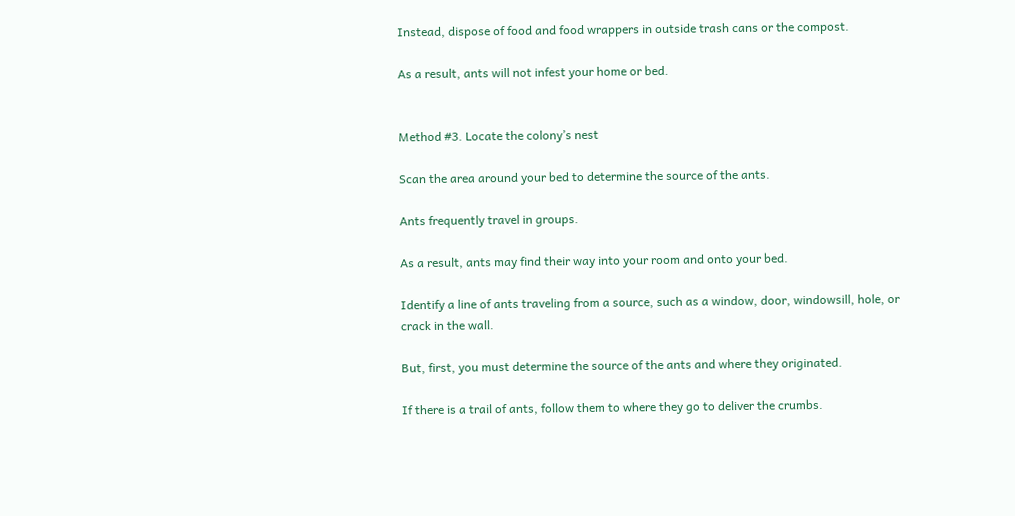Instead, dispose of food and food wrappers in outside trash cans or the compost.

As a result, ants will not infest your home or bed.


Method #3. Locate the colony’s nest

Scan the area around your bed to determine the source of the ants.

Ants frequently travel in groups.

As a result, ants may find their way into your room and onto your bed.

Identify a line of ants traveling from a source, such as a window, door, windowsill, hole, or crack in the wall.

But, first, you must determine the source of the ants and where they originated.

If there is a trail of ants, follow them to where they go to deliver the crumbs.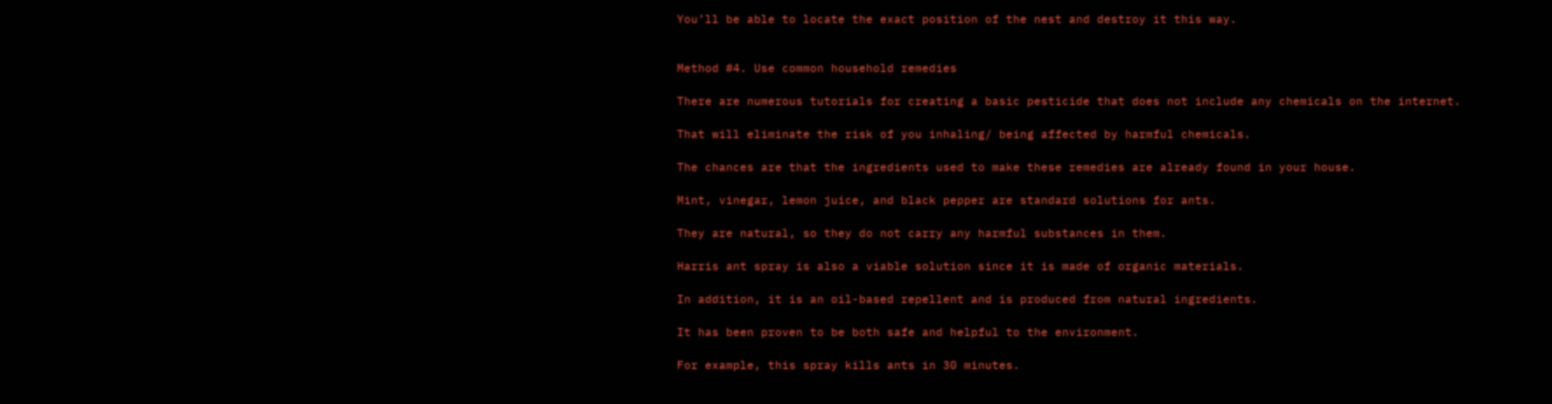You’ll be able to locate the exact position of the nest and destroy it this way.


Method #4. Use common household remedies

There are numerous tutorials for creating a basic pesticide that does not include any chemicals on the internet.

That will eliminate the risk of you inhaling/ being affected by harmful chemicals.

The chances are that the ingredients used to make these remedies are already found in your house.

Mint, vinegar, lemon juice, and black pepper are standard solutions for ants.

They are natural, so they do not carry any harmful substances in them.

Harris ant spray is also a viable solution since it is made of organic materials.

In addition, it is an oil-based repellent and is produced from natural ingredients.

It has been proven to be both safe and helpful to the environment.

For example, this spray kills ants in 30 minutes.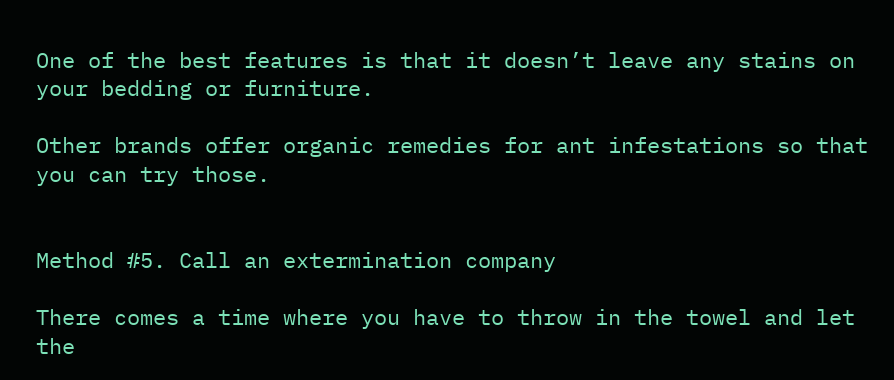One of the best features is that it doesn’t leave any stains on your bedding or furniture.

Other brands offer organic remedies for ant infestations so that you can try those.


Method #5. Call an extermination company

There comes a time where you have to throw in the towel and let the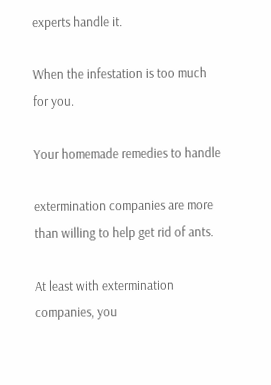experts handle it.

When the infestation is too much for you.

Your homemade remedies to handle

extermination companies are more than willing to help get rid of ants.

At least with extermination companies, you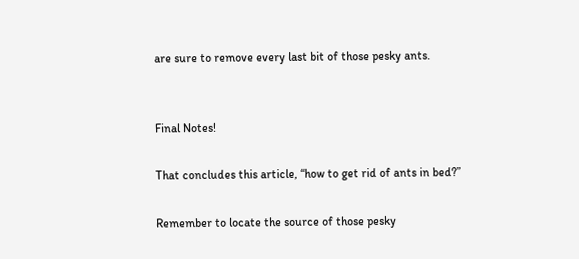are sure to remove every last bit of those pesky ants.


Final Notes!

That concludes this article, “how to get rid of ants in bed?”

Remember to locate the source of those pesky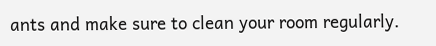ants and make sure to clean your room regularly.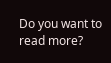Do you want to read more?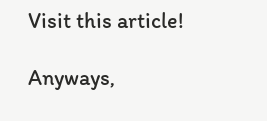Visit this article!

Anyways,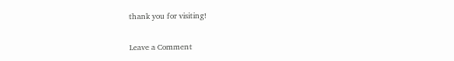thank you for visiting!

Leave a Comment